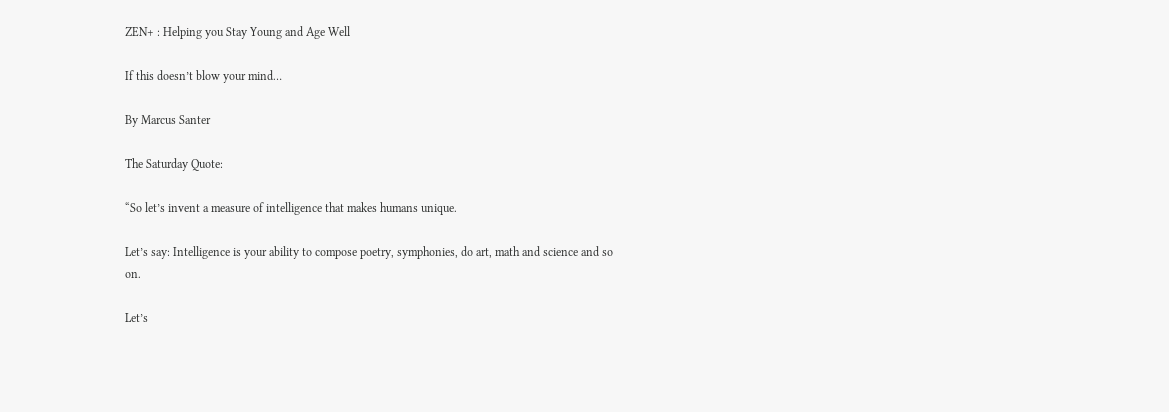ZEN+ : Helping you Stay Young and Age Well

If this doesn’t blow your mind…

By Marcus Santer

The Saturday Quote:

“So let’s invent a measure of intelligence that makes humans unique.

Let’s say: Intelligence is your ability to compose poetry, symphonies, do art, math and science and so on.

Let’s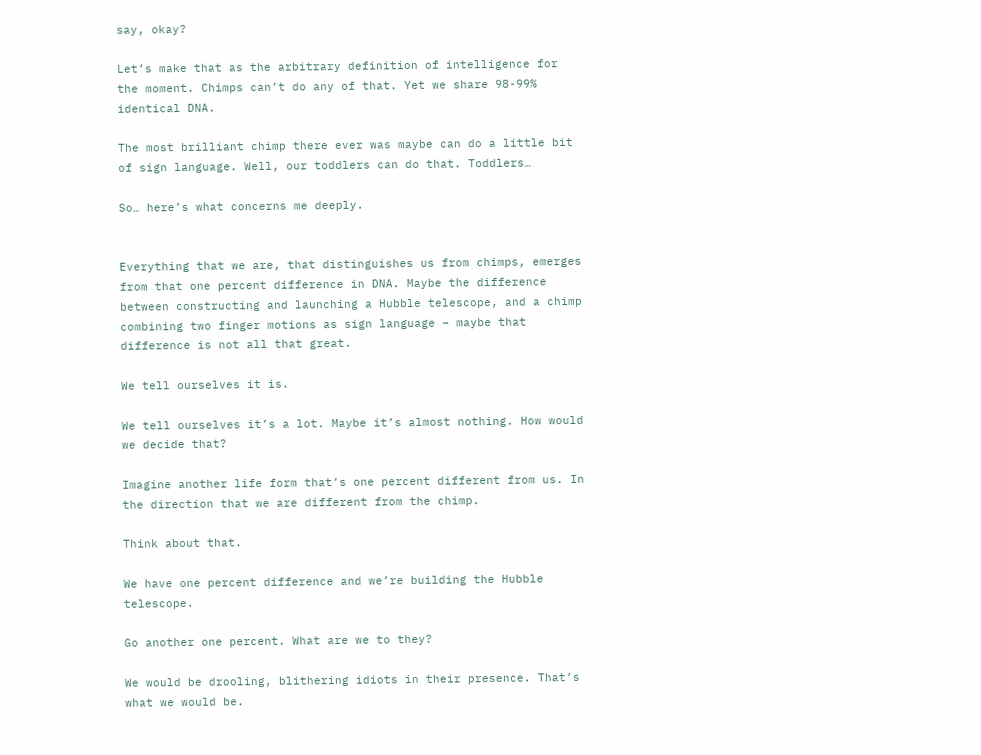say, okay?

Let’s make that as the arbitrary definition of intelligence for the moment. Chimps can’t do any of that. Yet we share 98-99% identical DNA.

The most brilliant chimp there ever was maybe can do a little bit of sign language. Well, our toddlers can do that. Toddlers…

So… here’s what concerns me deeply.


Everything that we are, that distinguishes us from chimps, emerges from that one percent difference in DNA. Maybe the difference between constructing and launching a Hubble telescope, and a chimp combining two finger motions as sign language – maybe that difference is not all that great.

We tell ourselves it is.

We tell ourselves it’s a lot. Maybe it’s almost nothing. How would we decide that?

Imagine another life form that’s one percent different from us. In the direction that we are different from the chimp.

Think about that.

We have one percent difference and we’re building the Hubble telescope.

Go another one percent. What are we to they?

We would be drooling, blithering idiots in their presence. That’s what we would be.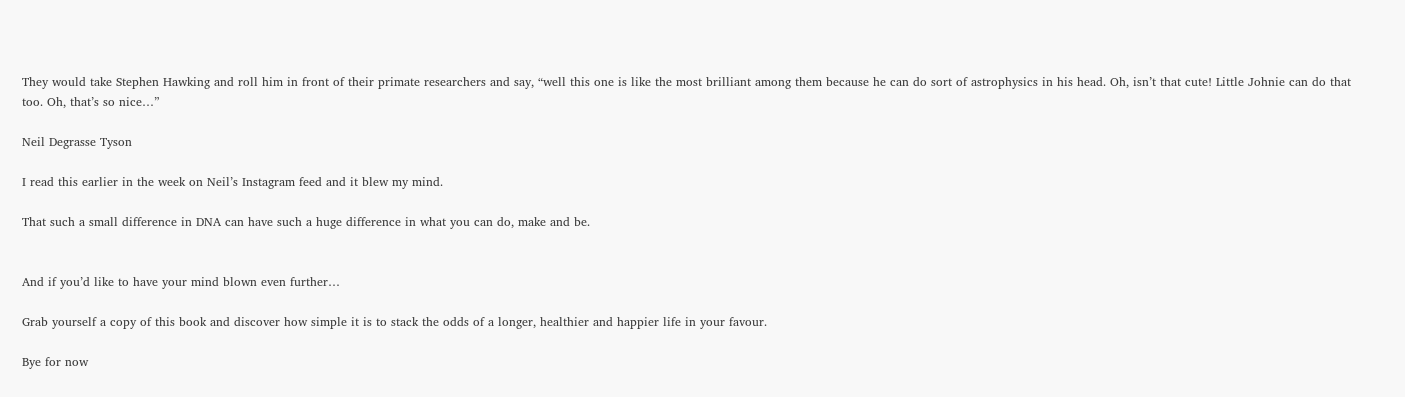They would take Stephen Hawking and roll him in front of their primate researchers and say, “well this one is like the most brilliant among them because he can do sort of astrophysics in his head. Oh, isn’t that cute! Little Johnie can do that too. Oh, that’s so nice…”

Neil Degrasse Tyson

I read this earlier in the week on Neil’s Instagram feed and it blew my mind.

That such a small difference in DNA can have such a huge difference in what you can do, make and be.


And if you’d like to have your mind blown even further…

Grab yourself a copy of this book and discover how simple it is to stack the odds of a longer, healthier and happier life in your favour.

Bye for now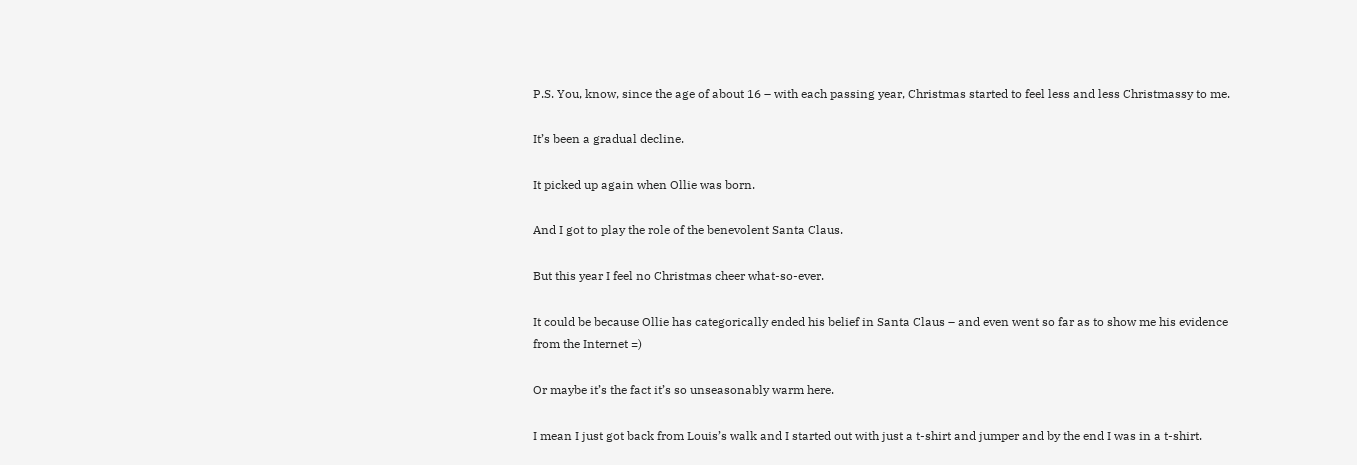P.S. You, know, since the age of about 16 – with each passing year, Christmas started to feel less and less Christmassy to me.

It’s been a gradual decline.

It picked up again when Ollie was born.

And I got to play the role of the benevolent Santa Claus.

But this year I feel no Christmas cheer what-so-ever.

It could be because Ollie has categorically ended his belief in Santa Claus – and even went so far as to show me his evidence from the Internet =)

Or maybe it’s the fact it’s so unseasonably warm here.

I mean I just got back from Louis’s walk and I started out with just a t-shirt and jumper and by the end I was in a t-shirt.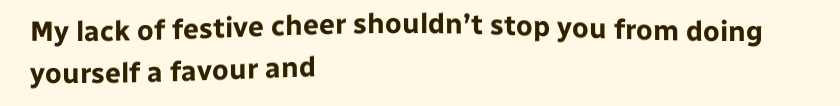My lack of festive cheer shouldn’t stop you from doing yourself a favour and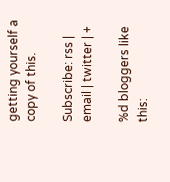getting yourself a copy of this.

Subscribe: rss | email | twitter | +

%d bloggers like this: